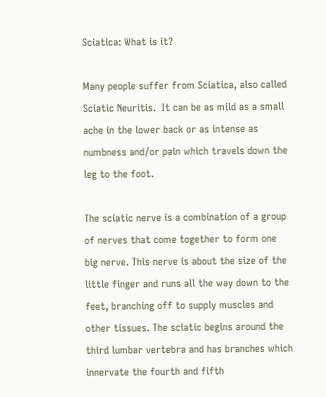Sciatica: What is it?

Many people suffer from Sciatica, also called  Sciatic Neuritis.  It can be as mild as a small ache in the lower back or as intense as numbness and/or pain which travels down the leg to the foot.

The sciatic nerve is a combination of a group of nerves that come together to form one big nerve. This nerve is about the size of the little finger and runs all the way down to the feet, branching off to supply muscles and other tissues. The sciatic begins around the third lumbar vertebra and has branches which innervate the fourth and fifth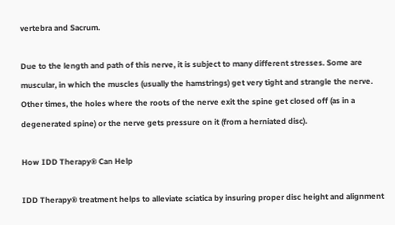vertebra and Sacrum.

Due to the length and path of this nerve, it is subject to many different stresses. Some are muscular, in which the muscles (usually the hamstrings) get very tight and strangle the nerve. Other times, the holes where the roots of the nerve exit the spine get closed off (as in a degenerated spine) or the nerve gets pressure on it (from a herniated disc).

How IDD Therapy® Can Help

IDD Therapy® treatment helps to alleviate sciatica by insuring proper disc height and alignment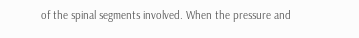of the spinal segments involved. When the pressure and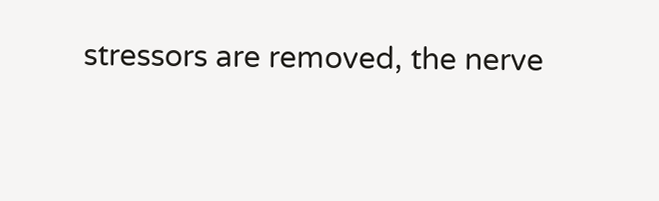stressors are removed, the nerve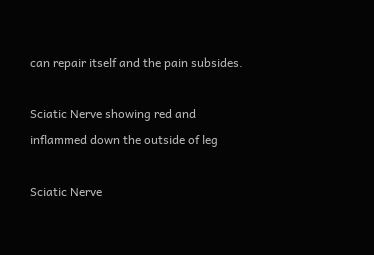can repair itself and the pain subsides.

Sciatic Nerve showing red and inflammed down the outside of leg

Sciatic Nerve